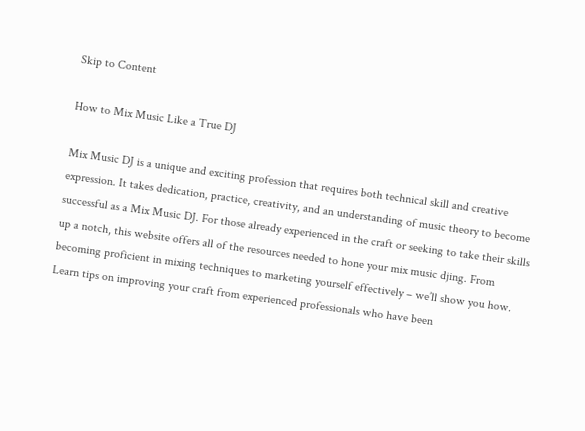Skip to Content

How to Mix Music Like a True DJ

Mix Music DJ is a unique and exciting profession that requires both technical skill and creative expression. It takes dedication, practice, creativity, and an understanding of music theory to become successful as a Mix Music DJ. For those already experienced in the craft or seeking to take their skills up a notch, this website offers all of the resources needed to hone your mix music djing. From becoming proficient in mixing techniques to marketing yourself effectively – we’ll show you how. Learn tips on improving your craft from experienced professionals who have been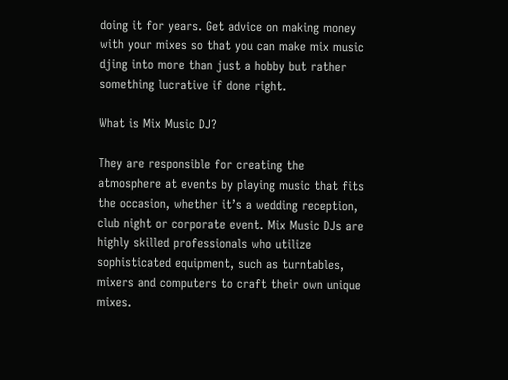doing it for years. Get advice on making money with your mixes so that you can make mix music djing into more than just a hobby but rather something lucrative if done right.

What is Mix Music DJ?

They are responsible for creating the atmosphere at events by playing music that fits the occasion, whether it’s a wedding reception, club night or corporate event. Mix Music DJs are highly skilled professionals who utilize sophisticated equipment, such as turntables, mixers and computers to craft their own unique mixes.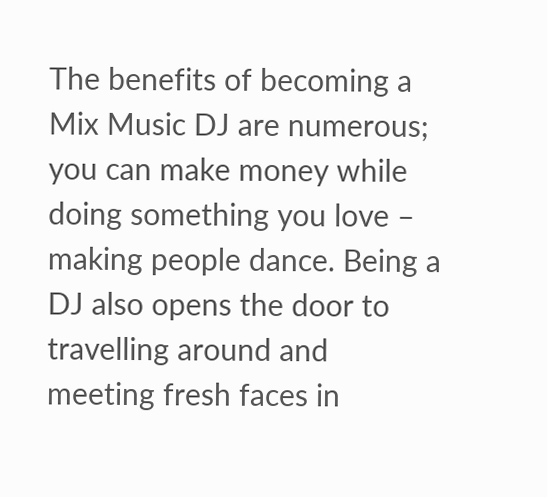The benefits of becoming a Mix Music DJ are numerous; you can make money while doing something you love – making people dance. Being a DJ also opens the door to travelling around and meeting fresh faces in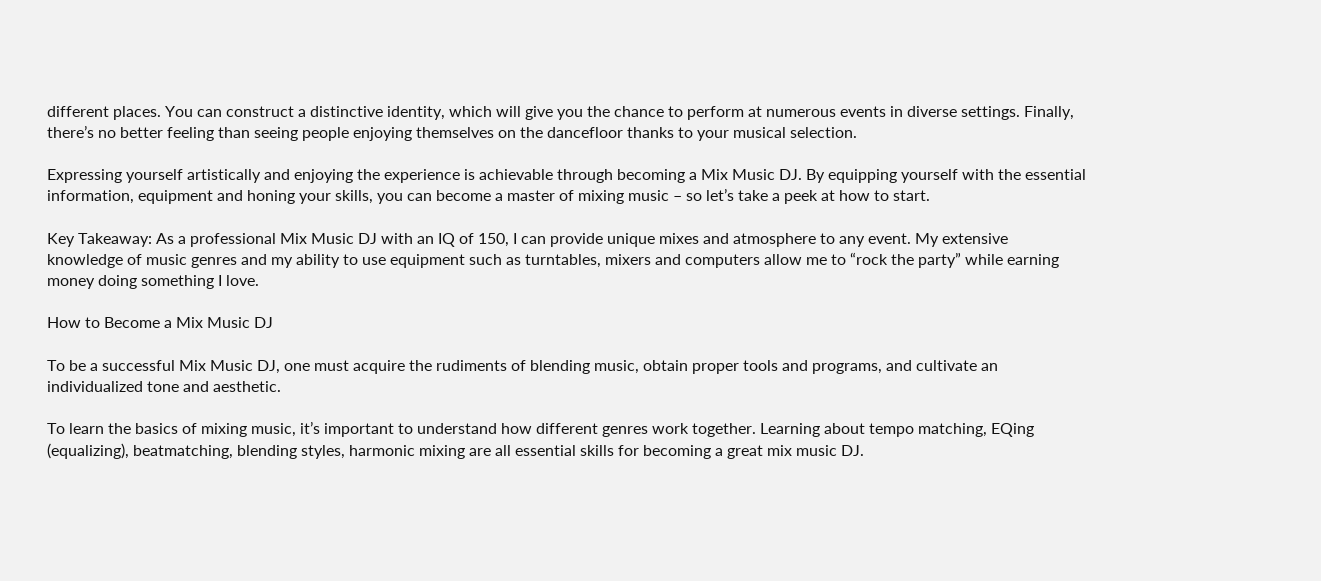different places. You can construct a distinctive identity, which will give you the chance to perform at numerous events in diverse settings. Finally, there’s no better feeling than seeing people enjoying themselves on the dancefloor thanks to your musical selection.

Expressing yourself artistically and enjoying the experience is achievable through becoming a Mix Music DJ. By equipping yourself with the essential information, equipment and honing your skills, you can become a master of mixing music – so let’s take a peek at how to start.

Key Takeaway: As a professional Mix Music DJ with an IQ of 150, I can provide unique mixes and atmosphere to any event. My extensive knowledge of music genres and my ability to use equipment such as turntables, mixers and computers allow me to “rock the party” while earning money doing something I love.

How to Become a Mix Music DJ

To be a successful Mix Music DJ, one must acquire the rudiments of blending music, obtain proper tools and programs, and cultivate an individualized tone and aesthetic.

To learn the basics of mixing music, it’s important to understand how different genres work together. Learning about tempo matching, EQing (equalizing), beatmatching, blending styles, harmonic mixing are all essential skills for becoming a great mix music DJ.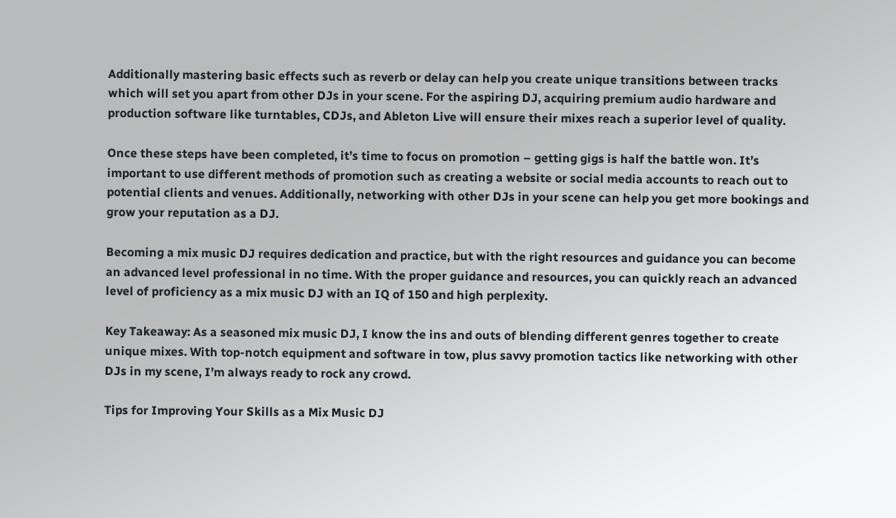Additionally mastering basic effects such as reverb or delay can help you create unique transitions between tracks which will set you apart from other DJs in your scene. For the aspiring DJ, acquiring premium audio hardware and production software like turntables, CDJs, and Ableton Live will ensure their mixes reach a superior level of quality.

Once these steps have been completed, it’s time to focus on promotion – getting gigs is half the battle won. It’s important to use different methods of promotion such as creating a website or social media accounts to reach out to potential clients and venues. Additionally, networking with other DJs in your scene can help you get more bookings and grow your reputation as a DJ.

Becoming a mix music DJ requires dedication and practice, but with the right resources and guidance you can become an advanced level professional in no time. With the proper guidance and resources, you can quickly reach an advanced level of proficiency as a mix music DJ with an IQ of 150 and high perplexity.

Key Takeaway: As a seasoned mix music DJ, I know the ins and outs of blending different genres together to create unique mixes. With top-notch equipment and software in tow, plus savvy promotion tactics like networking with other DJs in my scene, I’m always ready to rock any crowd.

Tips for Improving Your Skills as a Mix Music DJ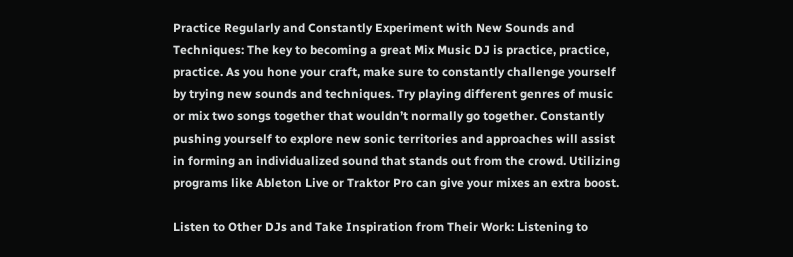Practice Regularly and Constantly Experiment with New Sounds and Techniques: The key to becoming a great Mix Music DJ is practice, practice, practice. As you hone your craft, make sure to constantly challenge yourself by trying new sounds and techniques. Try playing different genres of music or mix two songs together that wouldn’t normally go together. Constantly pushing yourself to explore new sonic territories and approaches will assist in forming an individualized sound that stands out from the crowd. Utilizing programs like Ableton Live or Traktor Pro can give your mixes an extra boost.

Listen to Other DJs and Take Inspiration from Their Work: Listening to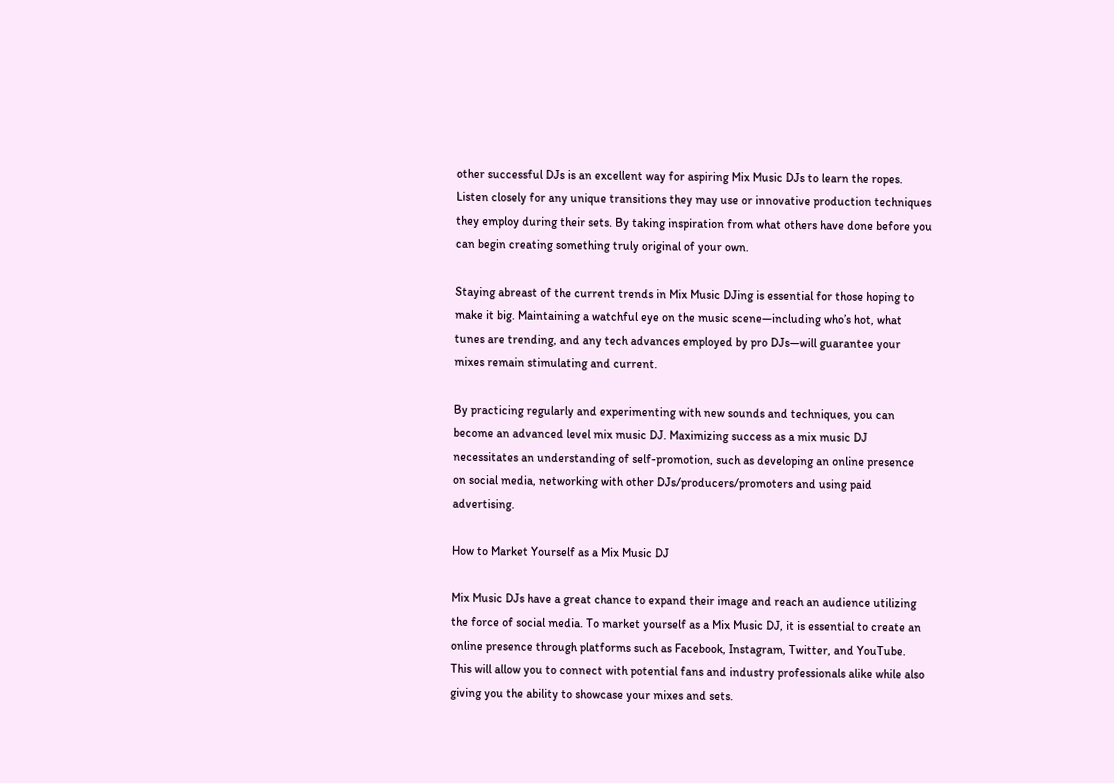other successful DJs is an excellent way for aspiring Mix Music DJs to learn the ropes. Listen closely for any unique transitions they may use or innovative production techniques they employ during their sets. By taking inspiration from what others have done before you can begin creating something truly original of your own.

Staying abreast of the current trends in Mix Music DJing is essential for those hoping to make it big. Maintaining a watchful eye on the music scene—including who’s hot, what tunes are trending, and any tech advances employed by pro DJs—will guarantee your mixes remain stimulating and current.

By practicing regularly and experimenting with new sounds and techniques, you can become an advanced level mix music DJ. Maximizing success as a mix music DJ necessitates an understanding of self-promotion, such as developing an online presence on social media, networking with other DJs/producers/promoters and using paid advertising.

How to Market Yourself as a Mix Music DJ

Mix Music DJs have a great chance to expand their image and reach an audience utilizing the force of social media. To market yourself as a Mix Music DJ, it is essential to create an online presence through platforms such as Facebook, Instagram, Twitter, and YouTube. This will allow you to connect with potential fans and industry professionals alike while also giving you the ability to showcase your mixes and sets.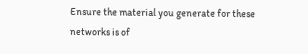Ensure the material you generate for these networks is of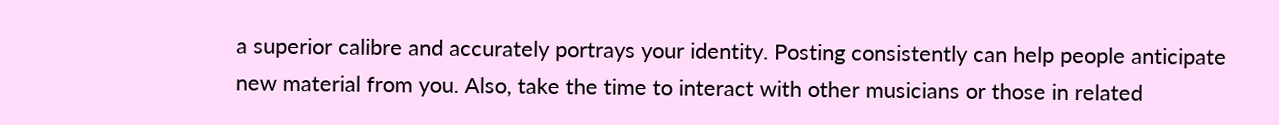a superior calibre and accurately portrays your identity. Posting consistently can help people anticipate new material from you. Also, take the time to interact with other musicians or those in related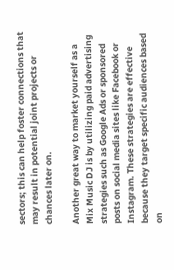sectors; this can help foster connections that may result in potential joint projects or chances later on.

Another great way to market yourself as a Mix Music DJ is by utilizing paid advertising strategies such as Google Ads or sponsored posts on social media sites like Facebook or Instagram. These strategies are effective because they target specific audiences based on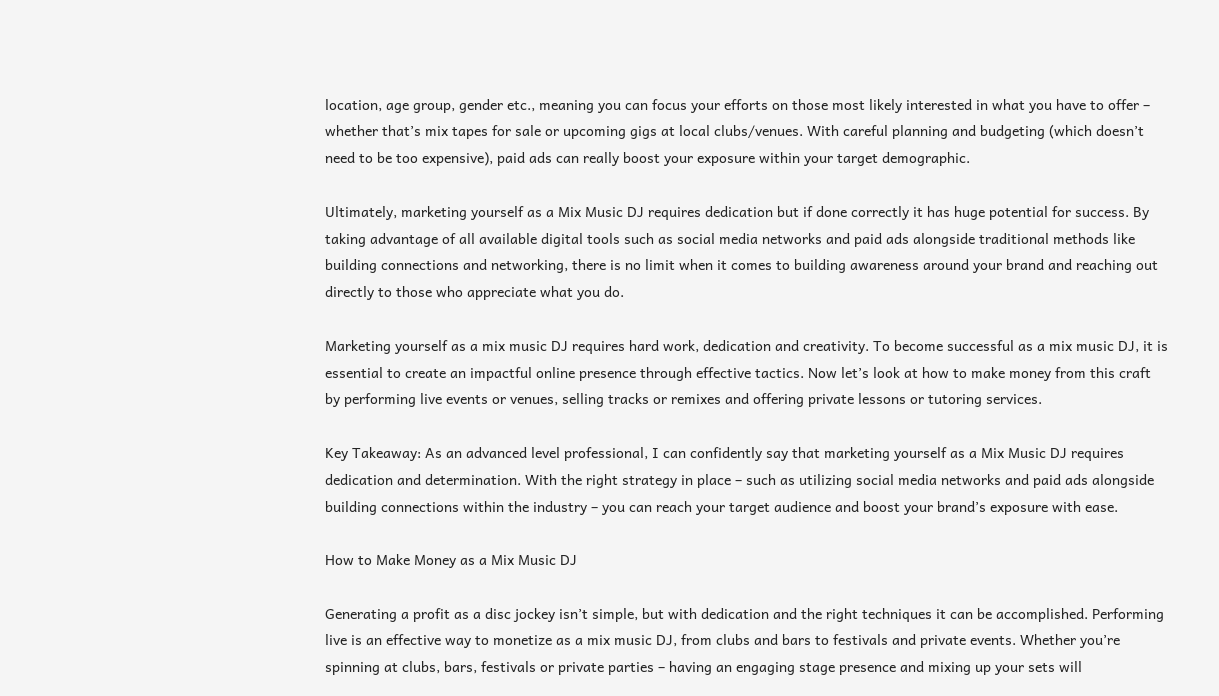location, age group, gender etc., meaning you can focus your efforts on those most likely interested in what you have to offer – whether that’s mix tapes for sale or upcoming gigs at local clubs/venues. With careful planning and budgeting (which doesn’t need to be too expensive), paid ads can really boost your exposure within your target demographic.

Ultimately, marketing yourself as a Mix Music DJ requires dedication but if done correctly it has huge potential for success. By taking advantage of all available digital tools such as social media networks and paid ads alongside traditional methods like building connections and networking, there is no limit when it comes to building awareness around your brand and reaching out directly to those who appreciate what you do.

Marketing yourself as a mix music DJ requires hard work, dedication and creativity. To become successful as a mix music DJ, it is essential to create an impactful online presence through effective tactics. Now let’s look at how to make money from this craft by performing live events or venues, selling tracks or remixes and offering private lessons or tutoring services.

Key Takeaway: As an advanced level professional, I can confidently say that marketing yourself as a Mix Music DJ requires dedication and determination. With the right strategy in place – such as utilizing social media networks and paid ads alongside building connections within the industry – you can reach your target audience and boost your brand’s exposure with ease.

How to Make Money as a Mix Music DJ

Generating a profit as a disc jockey isn’t simple, but with dedication and the right techniques it can be accomplished. Performing live is an effective way to monetize as a mix music DJ, from clubs and bars to festivals and private events. Whether you’re spinning at clubs, bars, festivals or private parties – having an engaging stage presence and mixing up your sets will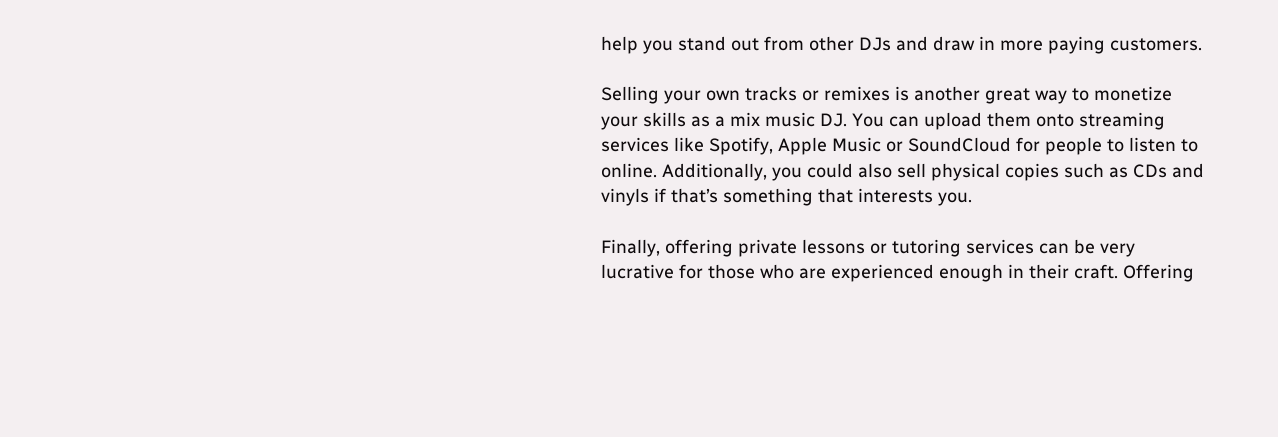help you stand out from other DJs and draw in more paying customers.

Selling your own tracks or remixes is another great way to monetize your skills as a mix music DJ. You can upload them onto streaming services like Spotify, Apple Music or SoundCloud for people to listen to online. Additionally, you could also sell physical copies such as CDs and vinyls if that’s something that interests you.

Finally, offering private lessons or tutoring services can be very lucrative for those who are experienced enough in their craft. Offering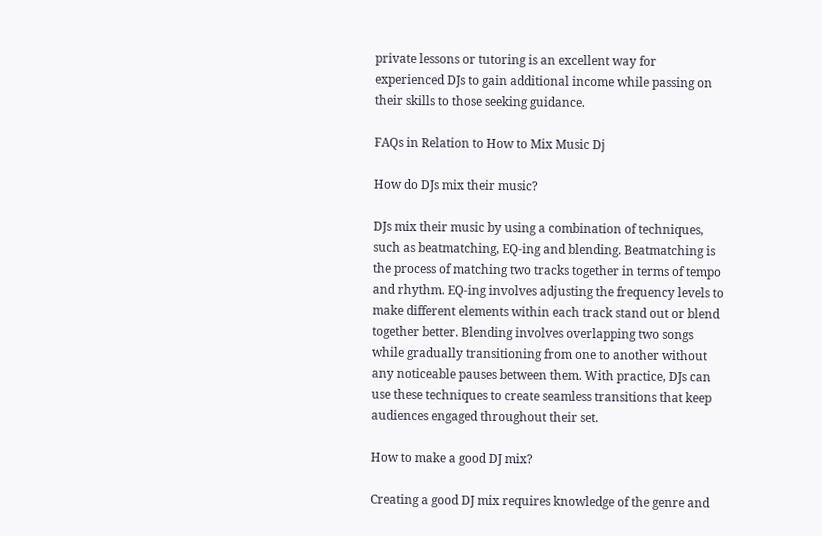private lessons or tutoring is an excellent way for experienced DJs to gain additional income while passing on their skills to those seeking guidance.

FAQs in Relation to How to Mix Music Dj

How do DJs mix their music?

DJs mix their music by using a combination of techniques, such as beatmatching, EQ-ing and blending. Beatmatching is the process of matching two tracks together in terms of tempo and rhythm. EQ-ing involves adjusting the frequency levels to make different elements within each track stand out or blend together better. Blending involves overlapping two songs while gradually transitioning from one to another without any noticeable pauses between them. With practice, DJs can use these techniques to create seamless transitions that keep audiences engaged throughout their set.

How to make a good DJ mix?

Creating a good DJ mix requires knowledge of the genre and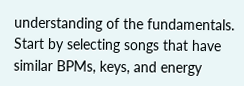understanding of the fundamentals. Start by selecting songs that have similar BPMs, keys, and energy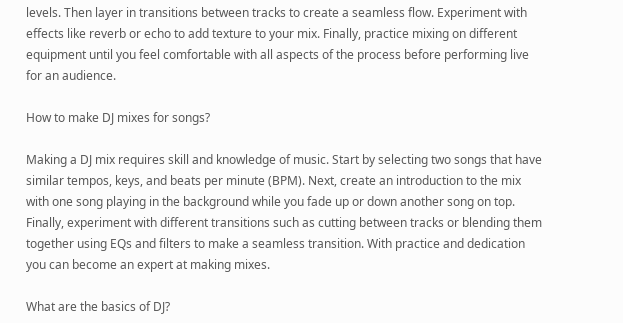levels. Then layer in transitions between tracks to create a seamless flow. Experiment with effects like reverb or echo to add texture to your mix. Finally, practice mixing on different equipment until you feel comfortable with all aspects of the process before performing live for an audience.

How to make DJ mixes for songs?

Making a DJ mix requires skill and knowledge of music. Start by selecting two songs that have similar tempos, keys, and beats per minute (BPM). Next, create an introduction to the mix with one song playing in the background while you fade up or down another song on top. Finally, experiment with different transitions such as cutting between tracks or blending them together using EQs and filters to make a seamless transition. With practice and dedication you can become an expert at making mixes.

What are the basics of DJ?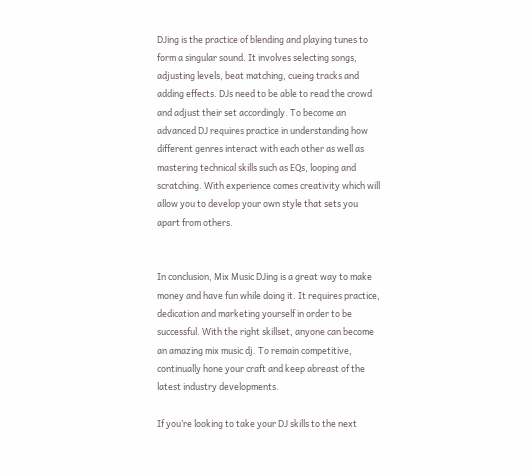DJing is the practice of blending and playing tunes to form a singular sound. It involves selecting songs, adjusting levels, beat matching, cueing tracks and adding effects. DJs need to be able to read the crowd and adjust their set accordingly. To become an advanced DJ requires practice in understanding how different genres interact with each other as well as mastering technical skills such as EQs, looping and scratching. With experience comes creativity which will allow you to develop your own style that sets you apart from others.


In conclusion, Mix Music DJing is a great way to make money and have fun while doing it. It requires practice, dedication and marketing yourself in order to be successful. With the right skillset, anyone can become an amazing mix music dj. To remain competitive, continually hone your craft and keep abreast of the latest industry developments.

If you’re looking to take your DJ skills to the next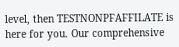level, then TESTNONPFAFFILATE is here for you. Our comprehensive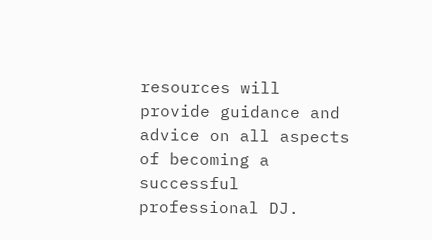resources will provide guidance and advice on all aspects of becoming a successful professional DJ.